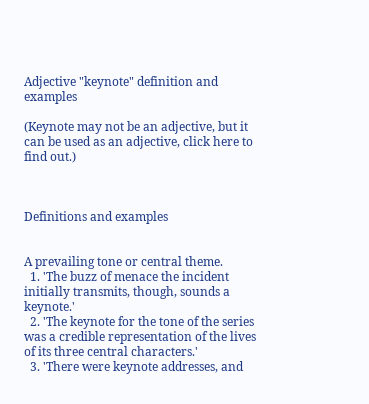Adjective "keynote" definition and examples

(Keynote may not be an adjective, but it can be used as an adjective, click here to find out.)



Definitions and examples


A prevailing tone or central theme.
  1. 'The buzz of menace the incident initially transmits, though, sounds a keynote.'
  2. 'The keynote for the tone of the series was a credible representation of the lives of its three central characters.'
  3. 'There were keynote addresses, and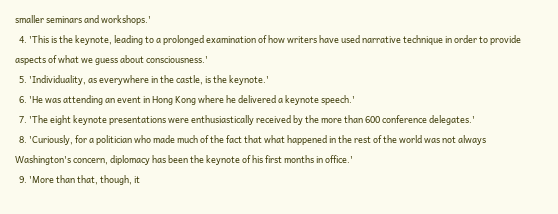smaller seminars and workshops.'
  4. 'This is the keynote, leading to a prolonged examination of how writers have used narrative technique in order to provide aspects of what we guess about consciousness.'
  5. 'Individuality, as everywhere in the castle, is the keynote.'
  6. 'He was attending an event in Hong Kong where he delivered a keynote speech.'
  7. 'The eight keynote presentations were enthusiastically received by the more than 600 conference delegates.'
  8. 'Curiously, for a politician who made much of the fact that what happened in the rest of the world was not always Washington's concern, diplomacy has been the keynote of his first months in office.'
  9. 'More than that, though, it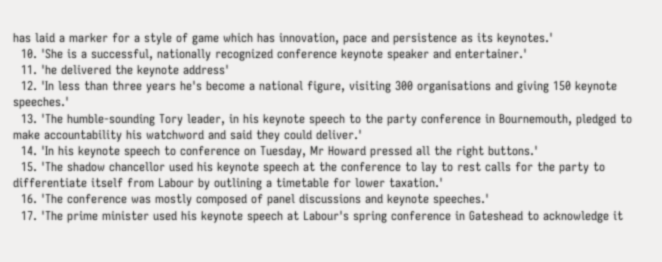has laid a marker for a style of game which has innovation, pace and persistence as its keynotes.'
  10. 'She is a successful, nationally recognized conference keynote speaker and entertainer.'
  11. 'he delivered the keynote address'
  12. 'In less than three years he's become a national figure, visiting 300 organisations and giving 150 keynote speeches.'
  13. 'The humble-sounding Tory leader, in his keynote speech to the party conference in Bournemouth, pledged to make accountability his watchword and said they could deliver.'
  14. 'In his keynote speech to conference on Tuesday, Mr Howard pressed all the right buttons.'
  15. 'The shadow chancellor used his keynote speech at the conference to lay to rest calls for the party to differentiate itself from Labour by outlining a timetable for lower taxation.'
  16. 'The conference was mostly composed of panel discussions and keynote speeches.'
  17. 'The prime minister used his keynote speech at Labour's spring conference in Gateshead to acknowledge it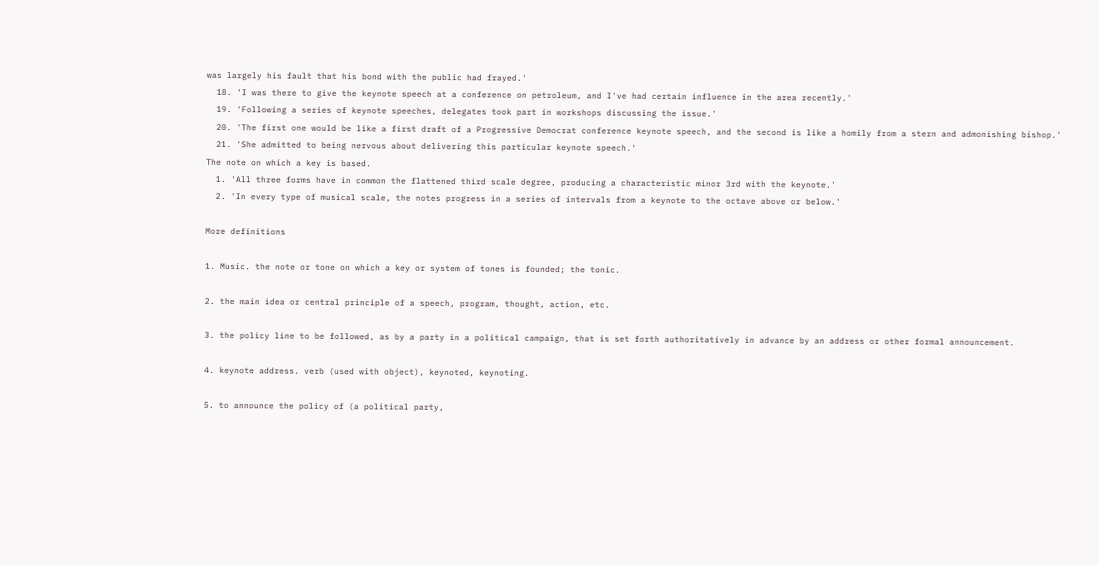was largely his fault that his bond with the public had frayed.'
  18. 'I was there to give the keynote speech at a conference on petroleum, and I've had certain influence in the area recently.'
  19. 'Following a series of keynote speeches, delegates took part in workshops discussing the issue.'
  20. 'The first one would be like a first draft of a Progressive Democrat conference keynote speech, and the second is like a homily from a stern and admonishing bishop.'
  21. 'She admitted to being nervous about delivering this particular keynote speech.'
The note on which a key is based.
  1. 'All three forms have in common the flattened third scale degree, producing a characteristic minor 3rd with the keynote.'
  2. 'In every type of musical scale, the notes progress in a series of intervals from a keynote to the octave above or below.'

More definitions

1. Music. the note or tone on which a key or system of tones is founded; the tonic.

2. the main idea or central principle of a speech, program, thought, action, etc.

3. the policy line to be followed, as by a party in a political campaign, that is set forth authoritatively in advance by an address or other formal announcement.

4. keynote address. verb (used with object), keynoted, keynoting.

5. to announce the policy of (a political party,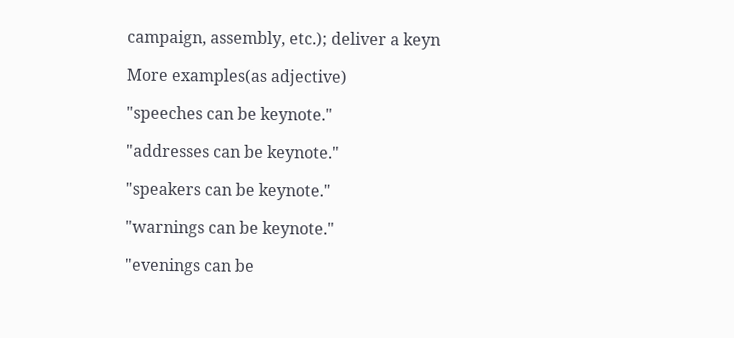campaign, assembly, etc.); deliver a keyn

More examples(as adjective)

"speeches can be keynote."

"addresses can be keynote."

"speakers can be keynote."

"warnings can be keynote."

"evenings can be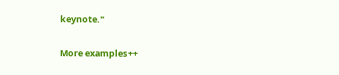keynote."

More examples++